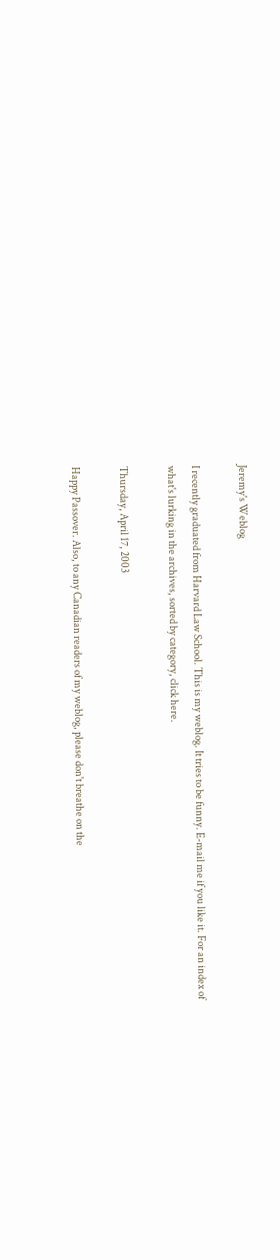Jeremy's Weblog

I recently graduated from Harvard Law School. This is my weblog. It tries to be funny. E-mail me if you like it. For an index of what's lurking in the archives, sorted by category, click here.

Thursday, April 17, 2003

Happy Passover. Also, to any Canadian readers of my weblog, please don't breathe on the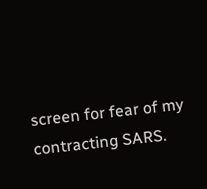screen for fear of my contracting SARS.